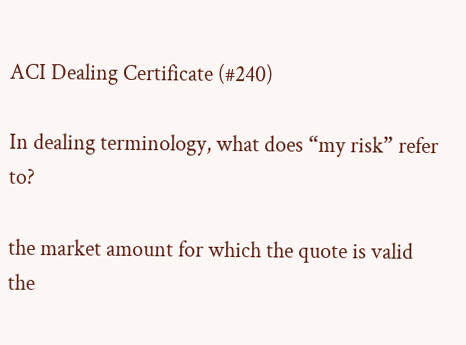ACI Dealing Certificate (#240)

In dealing terminology, what does “my risk” refer to?

the market amount for which the quote is valid
the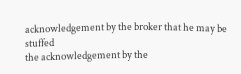acknowledgement by the broker that he may be stuffed
the acknowledgement by the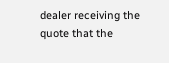dealer receiving the quote that the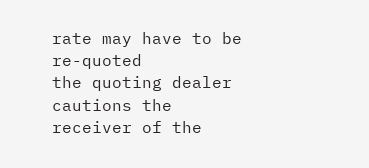rate may have to be re-quoted
the quoting dealer cautions the receiver of the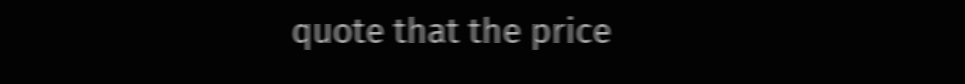quote that the price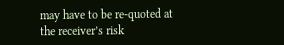may have to be re-quoted at the receiver’s risk